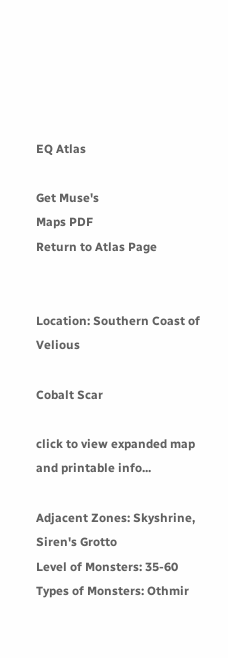EQ Atlas

Get Muse's
Maps PDF
Return to Atlas Page


Location: Southern Coast of Velious

Cobalt Scar

click to view expanded map and printable info...

Adjacent Zones: Skyshrine, Siren's Grotto
Level of Monsters: 35-60
Types of Monsters: Othmir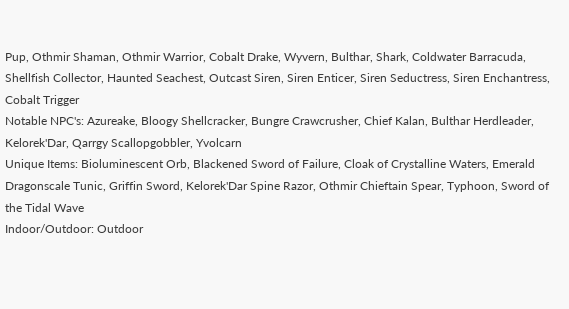Pup, Othmir Shaman, Othmir Warrior, Cobalt Drake, Wyvern, Bulthar, Shark, Coldwater Barracuda, Shellfish Collector, Haunted Seachest, Outcast Siren, Siren Enticer, Siren Seductress, Siren Enchantress, Cobalt Trigger
Notable NPC's: Azureake, Bloogy Shellcracker, Bungre Crawcrusher, Chief Kalan, Bulthar Herdleader, Kelorek'Dar, Qarrgy Scallopgobbler, Yvolcarn
Unique Items: Bioluminescent Orb, Blackened Sword of Failure, Cloak of Crystalline Waters, Emerald Dragonscale Tunic, Griffin Sword, Kelorek'Dar Spine Razor, Othmir Chieftain Spear, Typhoon, Sword of the Tidal Wave
Indoor/Outdoor: Outdoor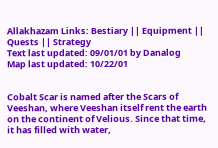Allakhazam Links: Bestiary || Equipment || Quests || Strategy
Text last updated: 09/01/01 by Danalog
Map last updated: 10/22/01


Cobalt Scar is named after the Scars of Veeshan, where Veeshan itself rent the earth on the continent of Velious. Since that time, it has filled with water,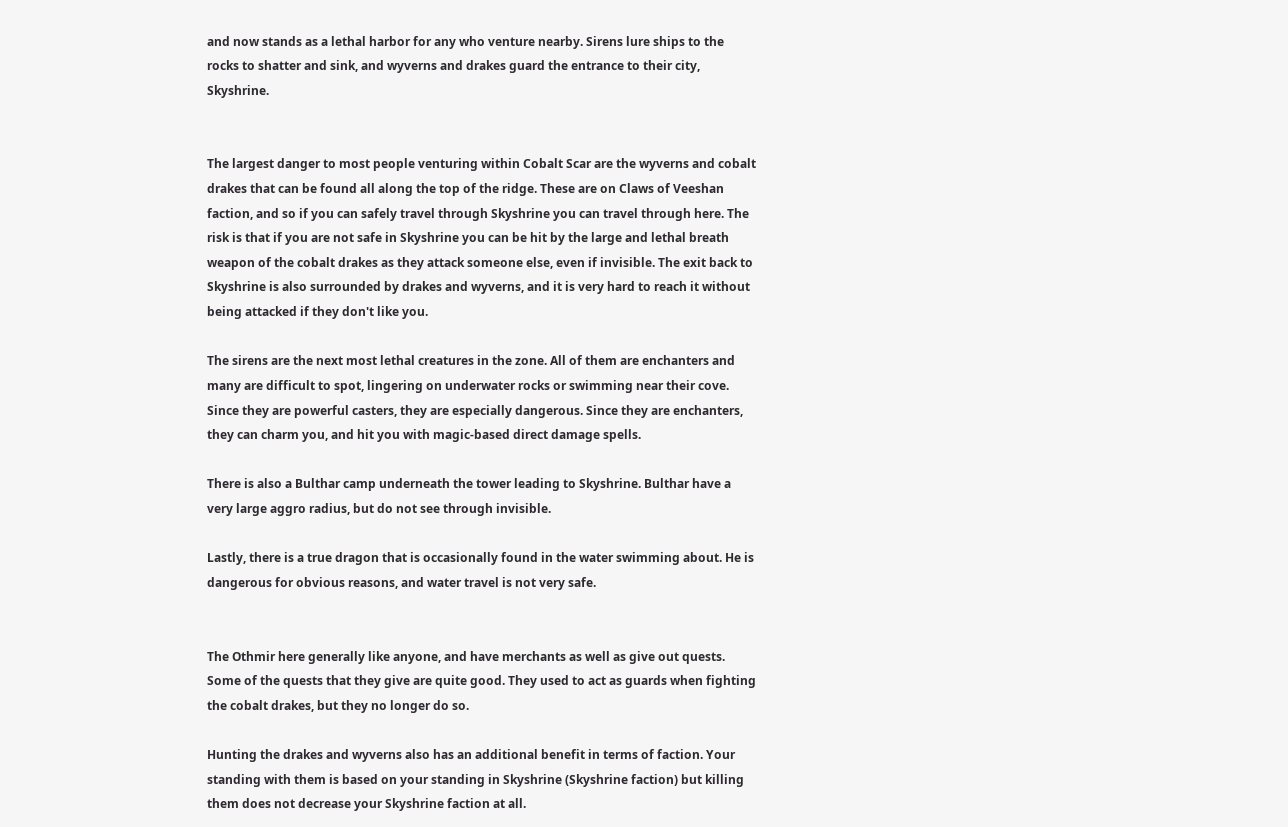and now stands as a lethal harbor for any who venture nearby. Sirens lure ships to the rocks to shatter and sink, and wyverns and drakes guard the entrance to their city, Skyshrine.


The largest danger to most people venturing within Cobalt Scar are the wyverns and cobalt drakes that can be found all along the top of the ridge. These are on Claws of Veeshan faction, and so if you can safely travel through Skyshrine you can travel through here. The risk is that if you are not safe in Skyshrine you can be hit by the large and lethal breath weapon of the cobalt drakes as they attack someone else, even if invisible. The exit back to Skyshrine is also surrounded by drakes and wyverns, and it is very hard to reach it without being attacked if they don't like you.

The sirens are the next most lethal creatures in the zone. All of them are enchanters and many are difficult to spot, lingering on underwater rocks or swimming near their cove. Since they are powerful casters, they are especially dangerous. Since they are enchanters, they can charm you, and hit you with magic-based direct damage spells.

There is also a Bulthar camp underneath the tower leading to Skyshrine. Bulthar have a very large aggro radius, but do not see through invisible.

Lastly, there is a true dragon that is occasionally found in the water swimming about. He is dangerous for obvious reasons, and water travel is not very safe.


The Othmir here generally like anyone, and have merchants as well as give out quests. Some of the quests that they give are quite good. They used to act as guards when fighting the cobalt drakes, but they no longer do so.

Hunting the drakes and wyverns also has an additional benefit in terms of faction. Your standing with them is based on your standing in Skyshrine (Skyshrine faction) but killing them does not decrease your Skyshrine faction at all.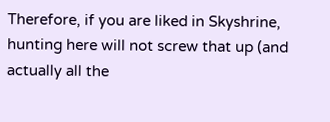Therefore, if you are liked in Skyshrine, hunting here will not screw that up (and actually all the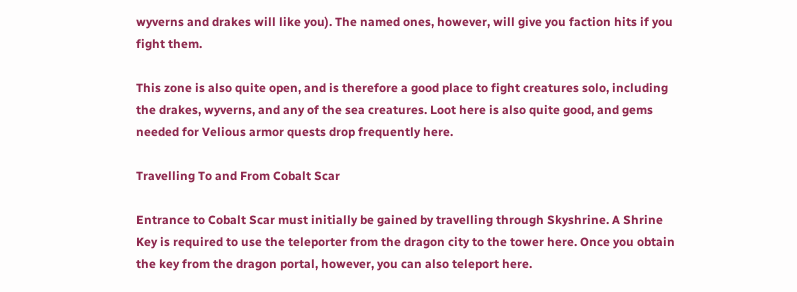wyverns and drakes will like you). The named ones, however, will give you faction hits if you fight them.

This zone is also quite open, and is therefore a good place to fight creatures solo, including the drakes, wyverns, and any of the sea creatures. Loot here is also quite good, and gems needed for Velious armor quests drop frequently here.

Travelling To and From Cobalt Scar

Entrance to Cobalt Scar must initially be gained by travelling through Skyshrine. A Shrine Key is required to use the teleporter from the dragon city to the tower here. Once you obtain the key from the dragon portal, however, you can also teleport here.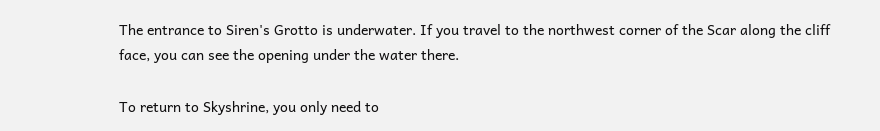The entrance to Siren's Grotto is underwater. If you travel to the northwest corner of the Scar along the cliff face, you can see the opening under the water there.

To return to Skyshrine, you only need to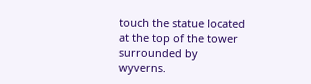touch the statue located at the top of the tower surrounded by wyverns.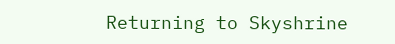Returning to Skyshrine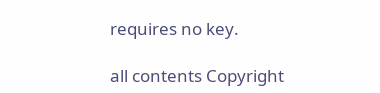requires no key.

all contents Copyright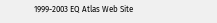1999-2003 EQ Atlas Web Site